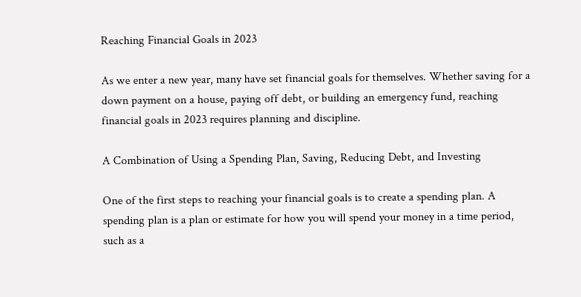Reaching Financial Goals in 2023

As we enter a new year, many have set financial goals for themselves. Whether saving for a down payment on a house, paying off debt, or building an emergency fund, reaching financial goals in 2023 requires planning and discipline.

A Combination of Using a Spending Plan, Saving, Reducing Debt, and Investing

One of the first steps to reaching your financial goals is to create a spending plan. A spending plan is a plan or estimate for how you will spend your money in a time period, such as a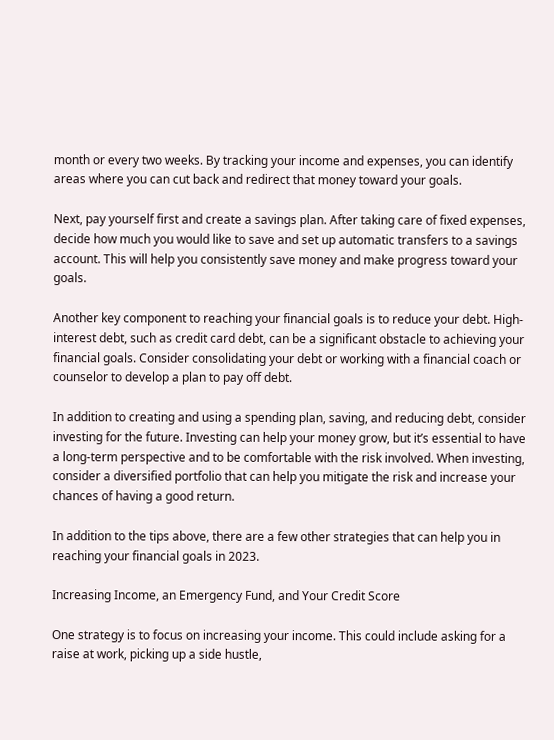month or every two weeks. By tracking your income and expenses, you can identify areas where you can cut back and redirect that money toward your goals.

Next, pay yourself first and create a savings plan. After taking care of fixed expenses, decide how much you would like to save and set up automatic transfers to a savings account. This will help you consistently save money and make progress toward your goals.

Another key component to reaching your financial goals is to reduce your debt. High-interest debt, such as credit card debt, can be a significant obstacle to achieving your financial goals. Consider consolidating your debt or working with a financial coach or counselor to develop a plan to pay off debt.

In addition to creating and using a spending plan, saving, and reducing debt, consider investing for the future. Investing can help your money grow, but it’s essential to have a long-term perspective and to be comfortable with the risk involved. When investing, consider a diversified portfolio that can help you mitigate the risk and increase your chances of having a good return.

In addition to the tips above, there are a few other strategies that can help you in reaching your financial goals in 2023.

Increasing Income, an Emergency Fund, and Your Credit Score

One strategy is to focus on increasing your income. This could include asking for a raise at work, picking up a side hustle,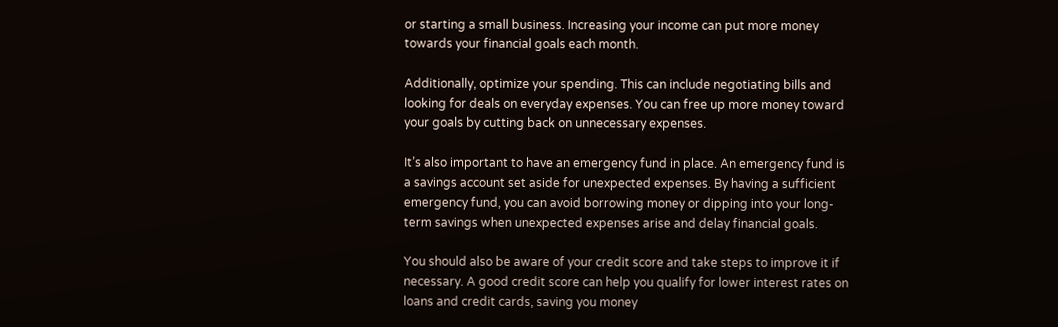or starting a small business. Increasing your income can put more money towards your financial goals each month.

Additionally, optimize your spending. This can include negotiating bills and looking for deals on everyday expenses. You can free up more money toward your goals by cutting back on unnecessary expenses.

It’s also important to have an emergency fund in place. An emergency fund is a savings account set aside for unexpected expenses. By having a sufficient emergency fund, you can avoid borrowing money or dipping into your long-term savings when unexpected expenses arise and delay financial goals.

You should also be aware of your credit score and take steps to improve it if necessary. A good credit score can help you qualify for lower interest rates on loans and credit cards, saving you money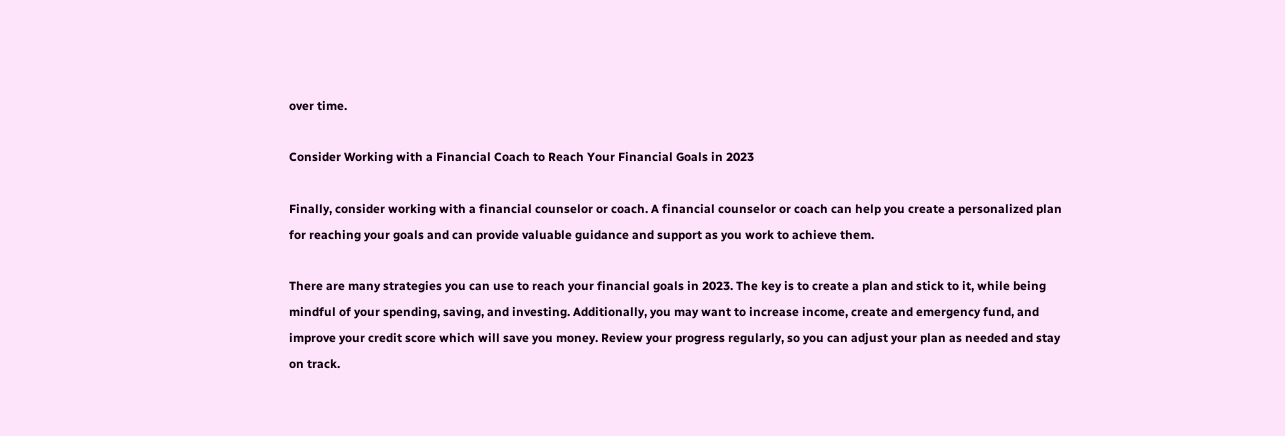over time.

Consider Working with a Financial Coach to Reach Your Financial Goals in 2023

Finally, consider working with a financial counselor or coach. A financial counselor or coach can help you create a personalized plan for reaching your goals and can provide valuable guidance and support as you work to achieve them.

There are many strategies you can use to reach your financial goals in 2023. The key is to create a plan and stick to it, while being mindful of your spending, saving, and investing. Additionally, you may want to increase income, create and emergency fund, and improve your credit score which will save you money. Review your progress regularly, so you can adjust your plan as needed and stay on track.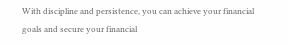With discipline and persistence, you can achieve your financial goals and secure your financial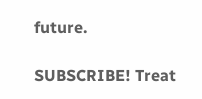future.

SUBSCRIBE! Treat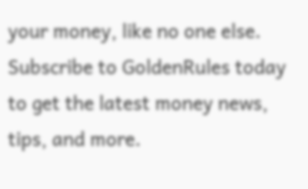your money, like no one else. Subscribe to GoldenRules today to get the latest money news, tips, and more.